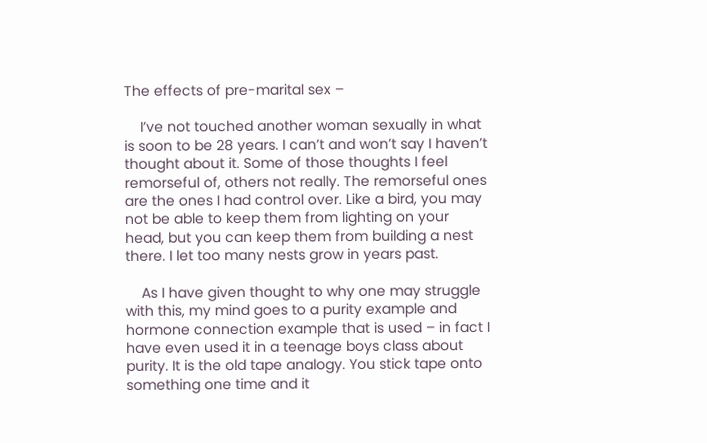The effects of pre-marital sex –

    I’ve not touched another woman sexually in what is soon to be 28 years. I can’t and won’t say I haven’t thought about it. Some of those thoughts I feel remorseful of, others not really. The remorseful ones are the ones I had control over. Like a bird, you may not be able to keep them from lighting on your head, but you can keep them from building a nest there. I let too many nests grow in years past.

    As I have given thought to why one may struggle with this, my mind goes to a purity example and hormone connection example that is used – in fact I have even used it in a teenage boys class about purity. It is the old tape analogy. You stick tape onto something one time and it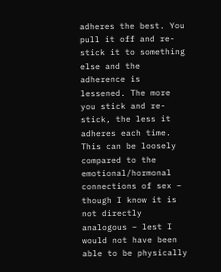adheres the best. You pull it off and re-stick it to something else and the adherence is lessened. The more you stick and re-stick, the less it adheres each time. This can be loosely compared to the emotional/hormonal connections of sex – though I know it is not directly analogous – lest I would not have been able to be physically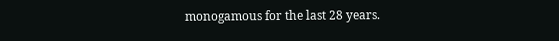monogamous for the last 28 years.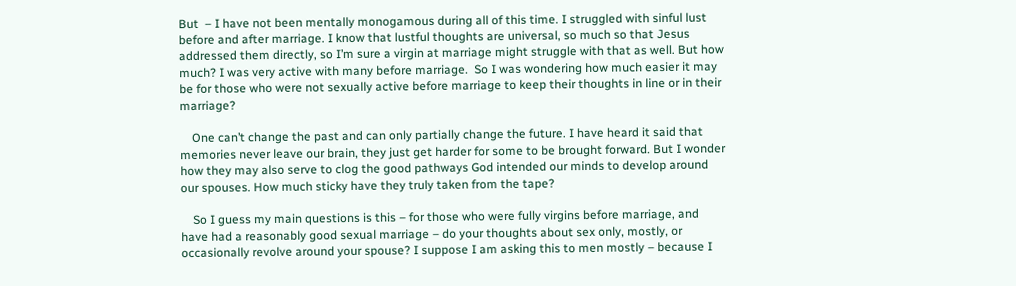But  – I have not been mentally monogamous during all of this time. I struggled with sinful lust before and after marriage. I know that lustful thoughts are universal, so much so that Jesus addressed them directly, so I’m sure a virgin at marriage might struggle with that as well. But how much? I was very active with many before marriage.  So I was wondering how much easier it may be for those who were not sexually active before marriage to keep their thoughts in line or in their marriage?

    One can’t change the past and can only partially change the future. I have heard it said that memories never leave our brain, they just get harder for some to be brought forward. But I wonder how they may also serve to clog the good pathways God intended our minds to develop around our spouses. How much sticky have they truly taken from the tape?

    So I guess my main questions is this – for those who were fully virgins before marriage, and have had a reasonably good sexual marriage – do your thoughts about sex only, mostly, or occasionally revolve around your spouse? I suppose I am asking this to men mostly – because I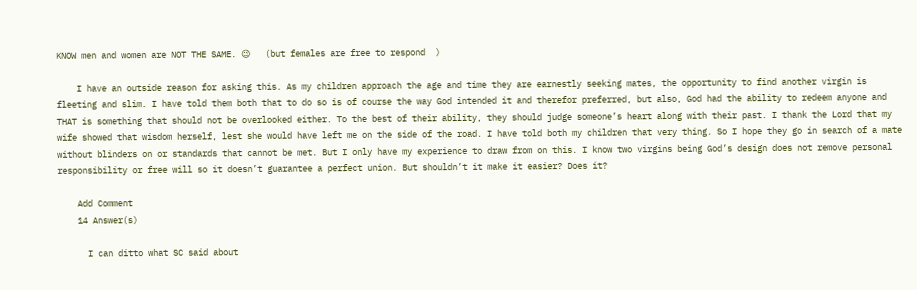KNOW men and women are NOT THE SAME. 😉   (but females are free to respond  )

    I have an outside reason for asking this. As my children approach the age and time they are earnestly seeking mates, the opportunity to find another virgin is fleeting and slim. I have told them both that to do so is of course the way God intended it and therefor preferred, but also, God had the ability to redeem anyone and THAT is something that should not be overlooked either. To the best of their ability, they should judge someone’s heart along with their past. I thank the Lord that my wife showed that wisdom herself, lest she would have left me on the side of the road. I have told both my children that very thing. So I hope they go in search of a mate without blinders on or standards that cannot be met. But I only have my experience to draw from on this. I know two virgins being God’s design does not remove personal responsibility or free will so it doesn’t guarantee a perfect union. But shouldn’t it make it easier? Does it?

    Add Comment
    14 Answer(s)

      I can ditto what SC said about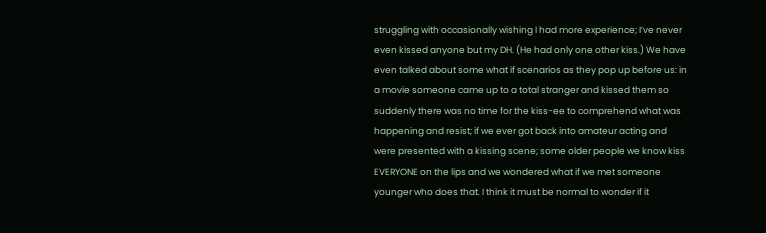struggling with occasionally wishing I had more experience; I’ve never even kissed anyone but my DH. (He had only one other kiss.) We have even talked about some what if scenarios as they pop up before us: in a movie someone came up to a total stranger and kissed them so suddenly there was no time for the kiss-ee to comprehend what was happening and resist; if we ever got back into amateur acting and were presented with a kissing scene; some older people we know kiss EVERYONE on the lips and we wondered what if we met someone younger who does that. I think it must be normal to wonder if it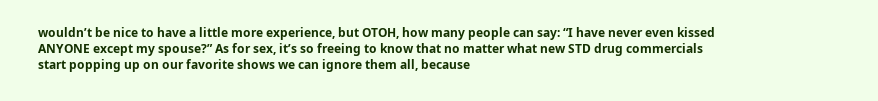wouldn’t be nice to have a little more experience, but OTOH, how many people can say: “I have never even kissed ANYONE except my spouse?” As for sex, it’s so freeing to know that no matter what new STD drug commercials start popping up on our favorite shows we can ignore them all, because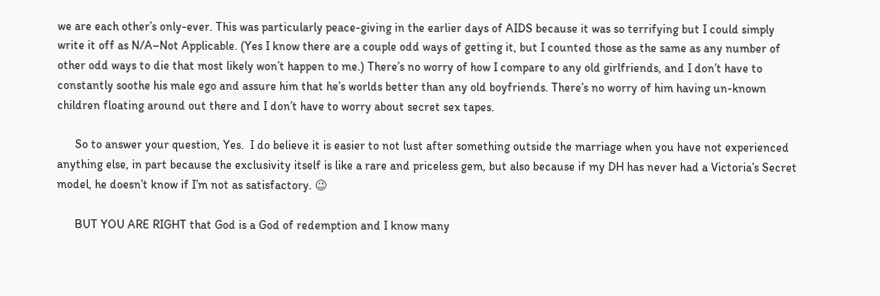we are each other’s only-ever. This was particularly peace-giving in the earlier days of AIDS because it was so terrifying but I could simply write it off as N/A–Not Applicable. (Yes I know there are a couple odd ways of getting it, but I counted those as the same as any number of other odd ways to die that most likely won’t happen to me.) There’s no worry of how I compare to any old girlfriends, and I don’t have to constantly soothe his male ego and assure him that he’s worlds better than any old boyfriends. There’s no worry of him having un-known children floating around out there and I don’t have to worry about secret sex tapes.

      So to answer your question, Yes.  I do believe it is easier to not lust after something outside the marriage when you have not experienced anything else, in part because the exclusivity itself is like a rare and priceless gem, but also because if my DH has never had a Victoria’s Secret model, he doesn’t know if I’m not as satisfactory. 😉

      BUT YOU ARE RIGHT that God is a God of redemption and I know many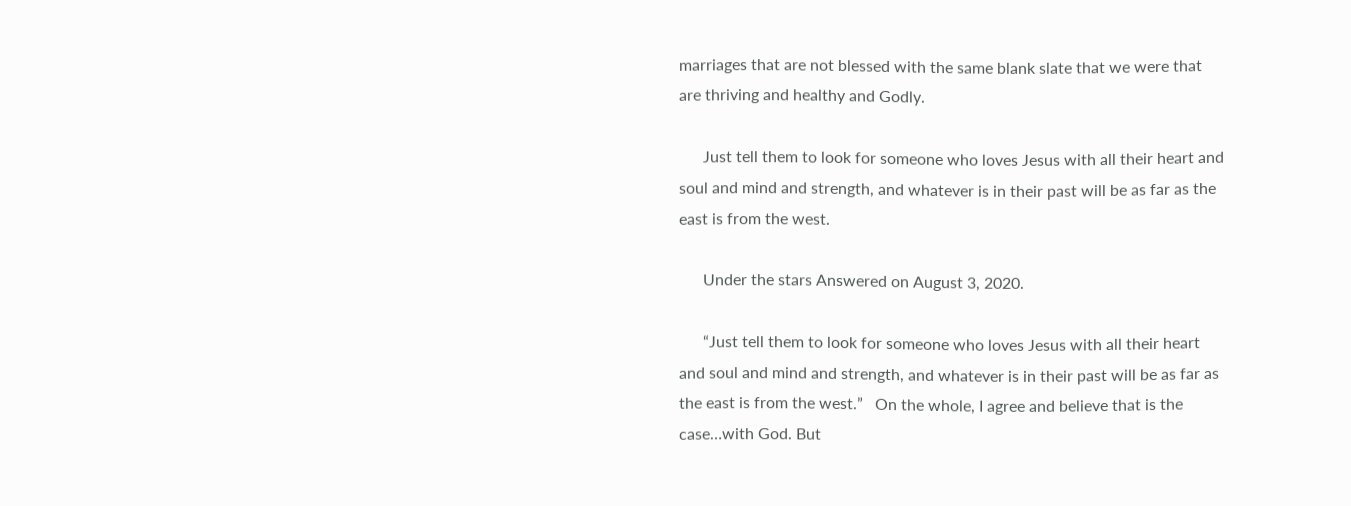marriages that are not blessed with the same blank slate that we were that are thriving and healthy and Godly.

      Just tell them to look for someone who loves Jesus with all their heart and soul and mind and strength, and whatever is in their past will be as far as the east is from the west.

      Under the stars Answered on August 3, 2020.

      “Just tell them to look for someone who loves Jesus with all their heart and soul and mind and strength, and whatever is in their past will be as far as the east is from the west.”   On the whole, I agree and believe that is the case…with God. But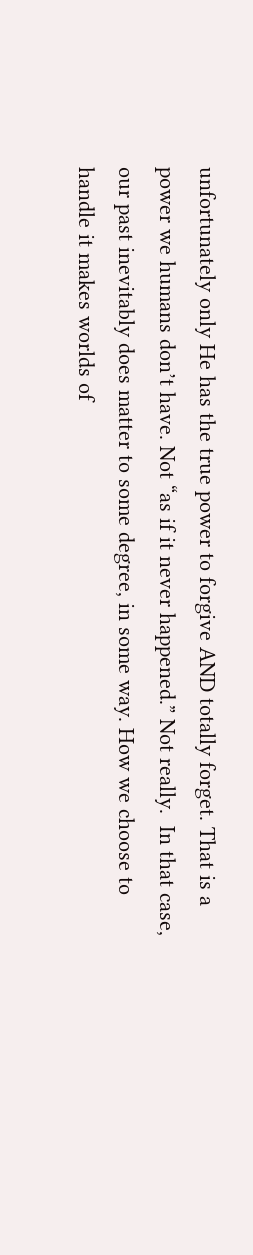unfortunately only He has the true power to forgive AND totally forget. That is a power we humans don’t have. Not “as if it never happened.” Not really.  In that case, our past inevitably does matter to some degree, in some way. How we choose to handle it makes worlds of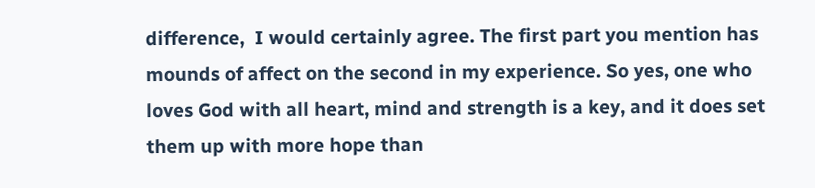difference,  I would certainly agree. The first part you mention has mounds of affect on the second in my experience. So yes, one who loves God with all heart, mind and strength is a key, and it does set them up with more hope than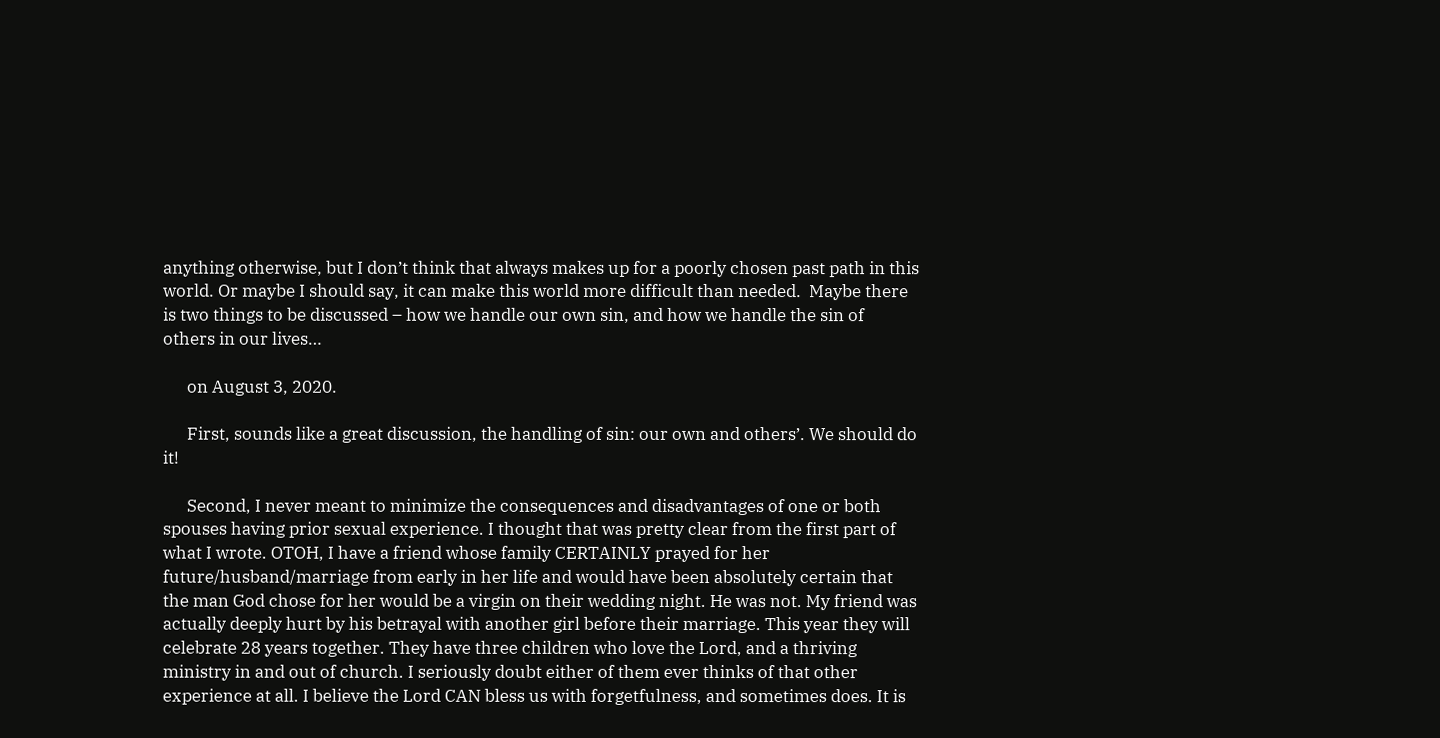anything otherwise, but I don’t think that always makes up for a poorly chosen past path in this  world. Or maybe I should say, it can make this world more difficult than needed.  Maybe there is two things to be discussed – how we handle our own sin, and how we handle the sin of others in our lives…

      on August 3, 2020.

      First, sounds like a great discussion, the handling of sin: our own and others’. We should do it!

      Second, I never meant to minimize the consequences and disadvantages of one or both spouses having prior sexual experience. I thought that was pretty clear from the first part of what I wrote. OTOH, I have a friend whose family CERTAINLY prayed for her future/husband/marriage from early in her life and would have been absolutely certain that the man God chose for her would be a virgin on their wedding night. He was not. My friend was actually deeply hurt by his betrayal with another girl before their marriage. This year they will celebrate 28 years together. They have three children who love the Lord, and a thriving ministry in and out of church. I seriously doubt either of them ever thinks of that other experience at all. I believe the Lord CAN bless us with forgetfulness, and sometimes does. It is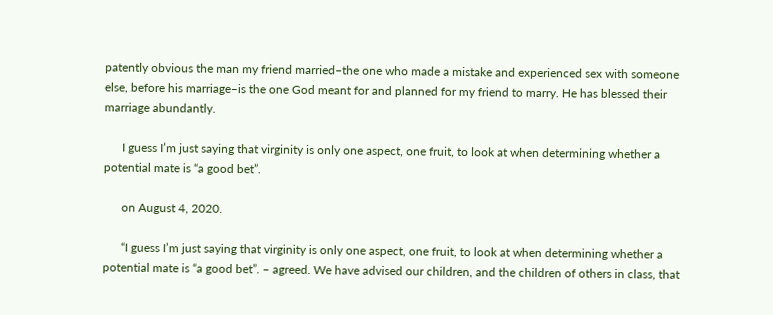patently obvious the man my friend married–the one who made a mistake and experienced sex with someone else, before his marriage–is the one God meant for and planned for my friend to marry. He has blessed their marriage abundantly.

      I guess I’m just saying that virginity is only one aspect, one fruit, to look at when determining whether a potential mate is “a good bet”.

      on August 4, 2020.

      “I guess I’m just saying that virginity is only one aspect, one fruit, to look at when determining whether a potential mate is “a good bet”. – agreed. We have advised our children, and the children of others in class, that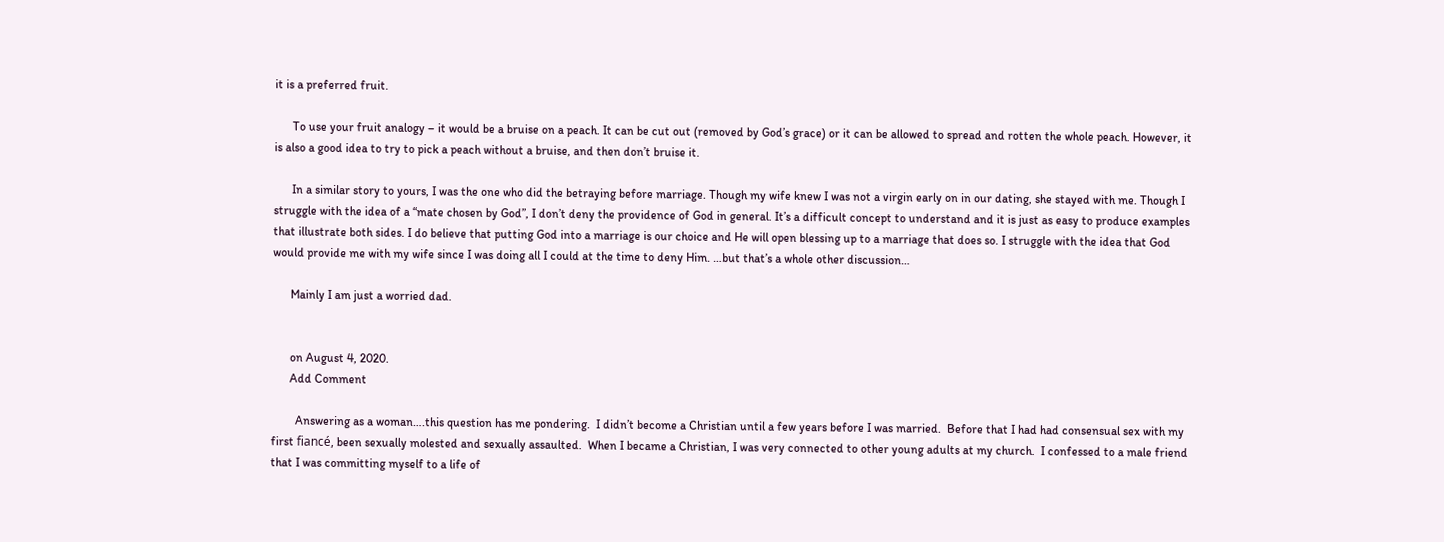it is a preferred fruit.

      To use your fruit analogy – it would be a bruise on a peach. It can be cut out (removed by God’s grace) or it can be allowed to spread and rotten the whole peach. However, it is also a good idea to try to pick a peach without a bruise, and then don’t bruise it.

      In a similar story to yours, I was the one who did the betraying before marriage. Though my wife knew I was not a virgin early on in our dating, she stayed with me. Though I struggle with the idea of a “mate chosen by God”, I don’t deny the providence of God in general. It’s a difficult concept to understand and it is just as easy to produce examples that illustrate both sides. I do believe that putting God into a marriage is our choice and He will open blessing up to a marriage that does so. I struggle with the idea that God would provide me with my wife since I was doing all I could at the time to deny Him. …but that’s a whole other discussion…

      Mainly I am just a worried dad.


      on August 4, 2020.
      Add Comment

        Answering as a woman….this question has me pondering.  I didn’t become a Christian until a few years before I was married.  Before that I had had consensual sex with my first fiancé, been sexually molested and sexually assaulted.  When I became a Christian, I was very connected to other young adults at my church.  I confessed to a male friend that I was committing myself to a life of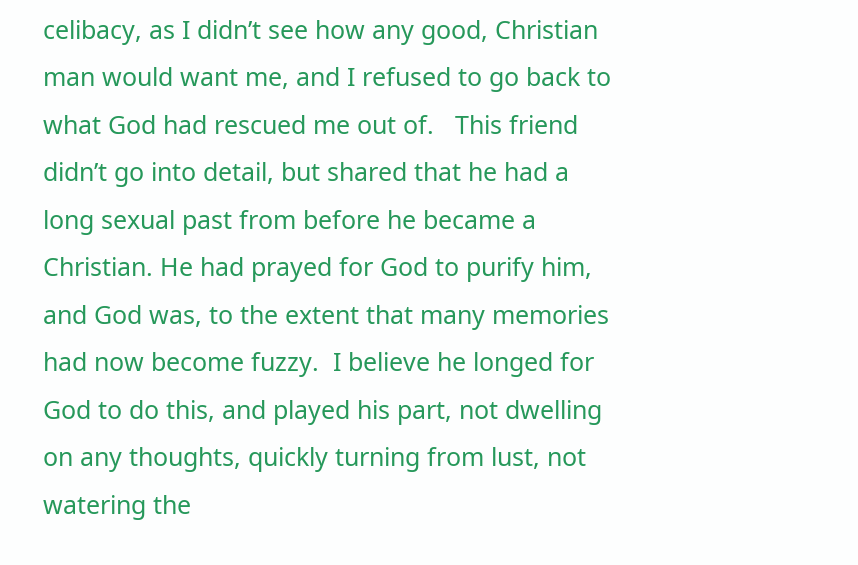celibacy, as I didn’t see how any good, Christian man would want me, and I refused to go back to what God had rescued me out of.   This friend didn’t go into detail, but shared that he had a long sexual past from before he became a Christian. He had prayed for God to purify him, and God was, to the extent that many memories had now become fuzzy.  I believe he longed for God to do this, and played his part, not dwelling on any thoughts, quickly turning from lust, not watering the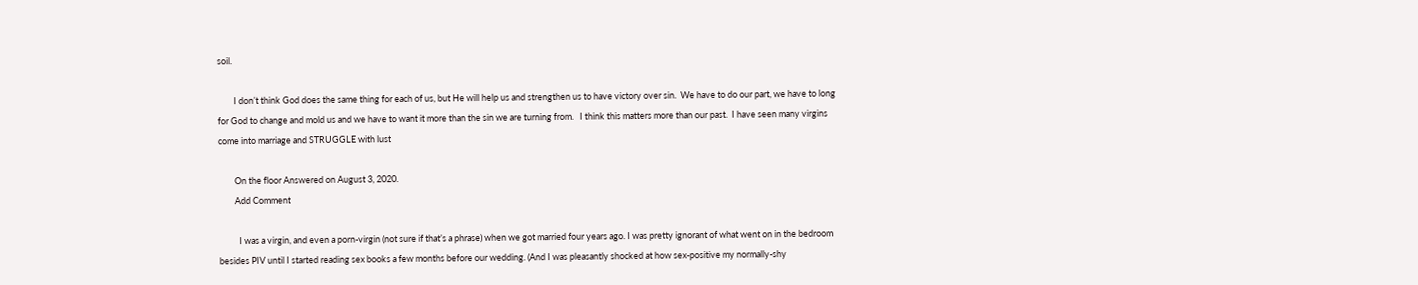soil.

        I don’t think God does the same thing for each of us, but He will help us and strengthen us to have victory over sin.  We have to do our part, we have to long for God to change and mold us and we have to want it more than the sin we are turning from.   I think this matters more than our past.  I have seen many virgins come into marriage and STRUGGLE with lust

        On the floor Answered on August 3, 2020.
        Add Comment

          I was a virgin, and even a porn-virgin (not sure if that’s a phrase) when we got married four years ago. I was pretty ignorant of what went on in the bedroom besides PIV until I started reading sex books a few months before our wedding. (And I was pleasantly shocked at how sex-positive my normally-shy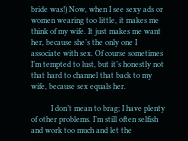bride was!) Now, when I see sexy ads or women wearing too little, it makes me think of my wife. It just makes me want her, because she’s the only one I associate with sex. Of course sometimes I’m tempted to lust, but it’s honestly not that hard to channel that back to my wife, because sex equals her.

          I don’t mean to brag; I have plenty of other problems. I’m still often selfish and work too much and let the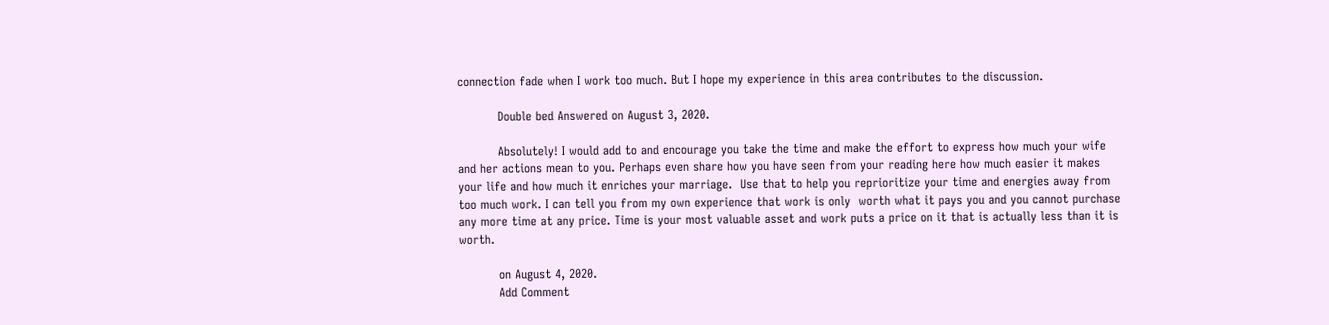connection fade when I work too much. But I hope my experience in this area contributes to the discussion.

          Double bed Answered on August 3, 2020.

          Absolutely! I would add to and encourage you take the time and make the effort to express how much your wife and her actions mean to you. Perhaps even share how you have seen from your reading here how much easier it makes your life and how much it enriches your marriage.  Use that to help you reprioritize your time and energies away from too much work. I can tell you from my own experience that work is only  worth what it pays you and you cannot purchase any more time at any price. Time is your most valuable asset and work puts a price on it that is actually less than it is worth.

          on August 4, 2020.
          Add Comment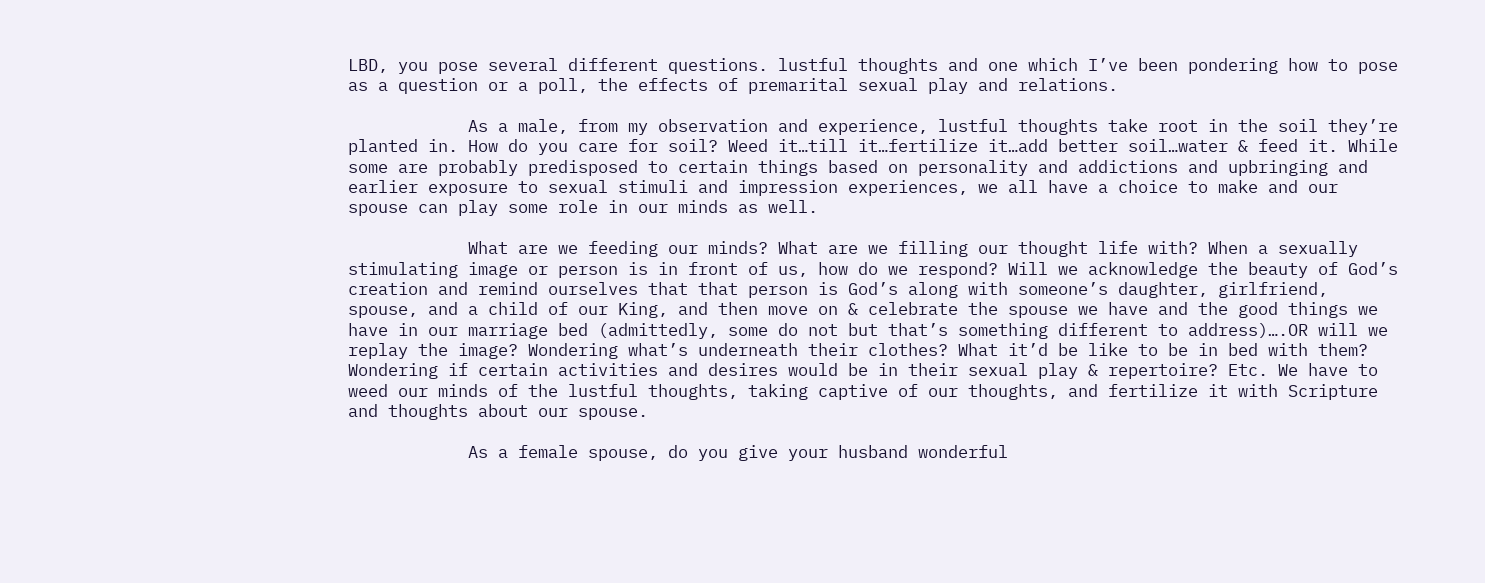LBD, you pose several different questions. lustful thoughts and one which I’ve been pondering how to pose as a question or a poll, the effects of premarital sexual play and relations.

            As a male, from my observation and experience, lustful thoughts take root in the soil they’re planted in. How do you care for soil? Weed it…till it…fertilize it…add better soil…water & feed it. While some are probably predisposed to certain things based on personality and addictions and upbringing and earlier exposure to sexual stimuli and impression experiences, we all have a choice to make and our spouse can play some role in our minds as well.

            What are we feeding our minds? What are we filling our thought life with? When a sexually stimulating image or person is in front of us, how do we respond? Will we acknowledge the beauty of God’s creation and remind ourselves that that person is God’s along with someone’s daughter, girlfriend, spouse, and a child of our King, and then move on & celebrate the spouse we have and the good things we have in our marriage bed (admittedly, some do not but that’s something different to address)….OR will we replay the image? Wondering what’s underneath their clothes? What it’d be like to be in bed with them? Wondering if certain activities and desires would be in their sexual play & repertoire? Etc. We have to weed our minds of the lustful thoughts, taking captive of our thoughts, and fertilize it with Scripture and thoughts about our spouse.

            As a female spouse, do you give your husband wonderful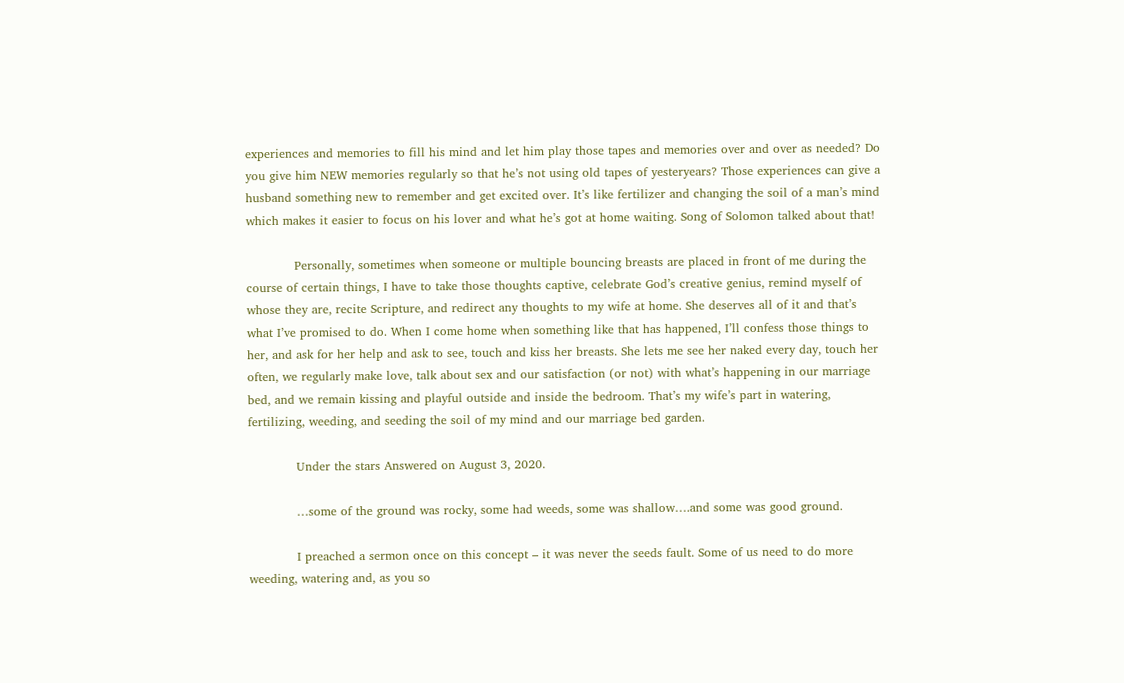experiences and memories to fill his mind and let him play those tapes and memories over and over as needed? Do you give him NEW memories regularly so that he’s not using old tapes of yesteryears? Those experiences can give a husband something new to remember and get excited over. It’s like fertilizer and changing the soil of a man’s mind which makes it easier to focus on his lover and what he’s got at home waiting. Song of Solomon talked about that!

            Personally, sometimes when someone or multiple bouncing breasts are placed in front of me during the course of certain things, I have to take those thoughts captive, celebrate God’s creative genius, remind myself of whose they are, recite Scripture, and redirect any thoughts to my wife at home. She deserves all of it and that’s what I’ve promised to do. When I come home when something like that has happened, I’ll confess those things to her, and ask for her help and ask to see, touch and kiss her breasts. She lets me see her naked every day, touch her often, we regularly make love, talk about sex and our satisfaction (or not) with what’s happening in our marriage bed, and we remain kissing and playful outside and inside the bedroom. That’s my wife’s part in watering, fertilizing, weeding, and seeding the soil of my mind and our marriage bed garden.

            Under the stars Answered on August 3, 2020.

            …some of the ground was rocky, some had weeds, some was shallow….and some was good ground.

            I preached a sermon once on this concept – it was never the seeds fault. Some of us need to do more weeding, watering and, as you so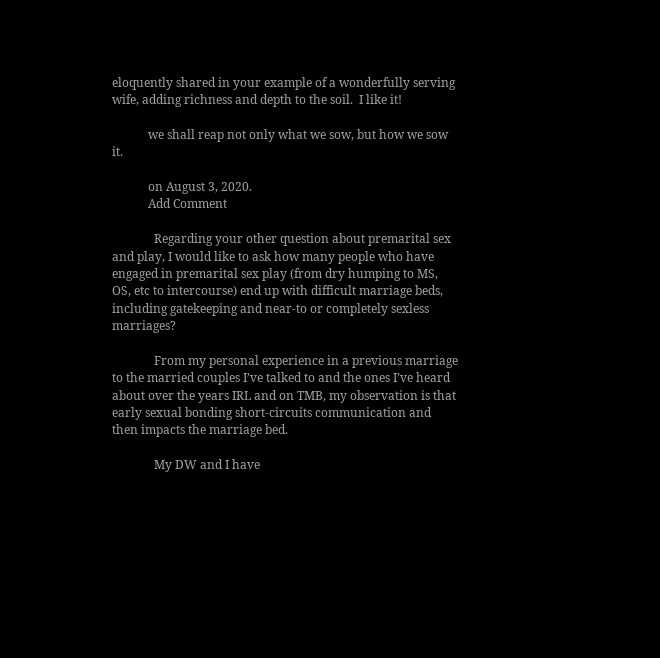eloquently shared in your example of a wonderfully serving wife, adding richness and depth to the soil.  I like it!

            we shall reap not only what we sow, but how we sow it.

            on August 3, 2020.
            Add Comment

              Regarding your other question about premarital sex and play, I would like to ask how many people who have engaged in premarital sex play (from dry humping to MS, OS, etc to intercourse) end up with difficult marriage beds, including gatekeeping and near-to or completely sexless marriages?

              From my personal experience in a previous marriage to the married couples I’ve talked to and the ones I’ve heard about over the years IRL and on TMB, my observation is that early sexual bonding short-circuits communication and then impacts the marriage bed.

              My DW and I have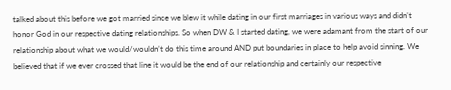talked about this before we got married since we blew it while dating in our first marriages in various ways and didn’t honor God in our respective dating relationships. So when DW & I started dating, we were adamant from the start of our relationship about what we would/wouldn’t do this time around AND put boundaries in place to help avoid sinning. We believed that if we ever crossed that line it would be the end of our relationship and certainly our respective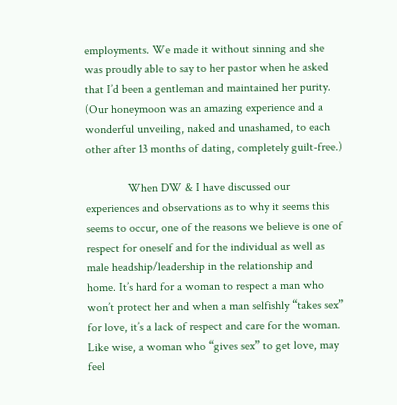employments. We made it without sinning and she was proudly able to say to her pastor when he asked that I’d been a gentleman and maintained her purity. (Our honeymoon was an amazing experience and a wonderful unveiling, naked and unashamed, to each other after 13 months of dating, completely guilt-free.)

              When DW & I have discussed our experiences and observations as to why it seems this seems to occur, one of the reasons we believe is one of respect for oneself and for the individual as well as male headship/leadership in the relationship and home. It’s hard for a woman to respect a man who won’t protect her and when a man selfishly “takes sex” for love, it’s a lack of respect and care for the woman. Like wise, a woman who “gives sex” to get love, may feel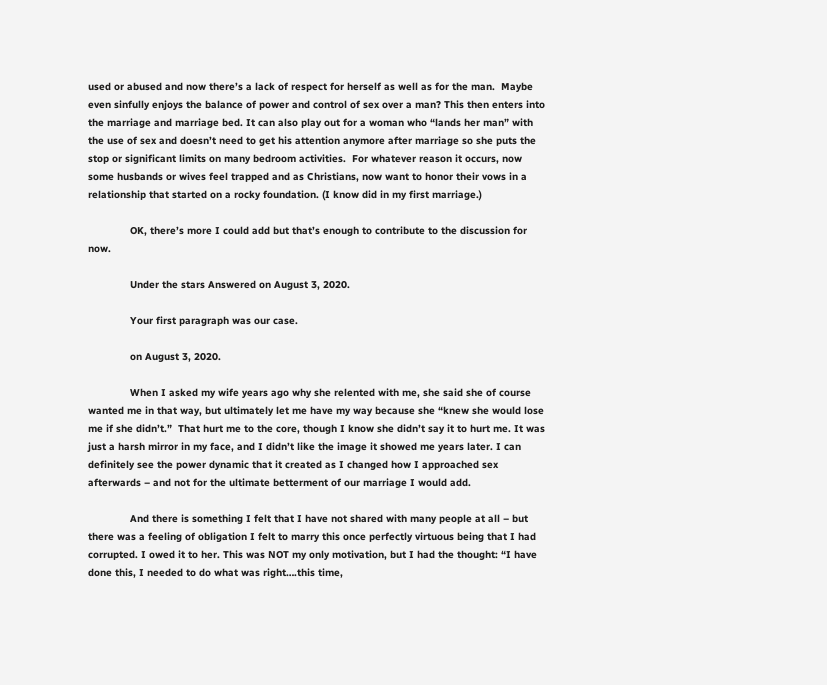used or abused and now there’s a lack of respect for herself as well as for the man.  Maybe even sinfully enjoys the balance of power and control of sex over a man? This then enters into the marriage and marriage bed. It can also play out for a woman who “lands her man” with the use of sex and doesn’t need to get his attention anymore after marriage so she puts the stop or significant limits on many bedroom activities.  For whatever reason it occurs, now some husbands or wives feel trapped and as Christians, now want to honor their vows in a relationship that started on a rocky foundation. (I know did in my first marriage.)

              OK, there’s more I could add but that’s enough to contribute to the discussion for now.

              Under the stars Answered on August 3, 2020.

              Your first paragraph was our case.

              on August 3, 2020.

              When I asked my wife years ago why she relented with me, she said she of course wanted me in that way, but ultimately let me have my way because she “knew she would lose me if she didn’t.”  That hurt me to the core, though I know she didn’t say it to hurt me. It was just a harsh mirror in my face, and I didn’t like the image it showed me years later. I can definitely see the power dynamic that it created as I changed how I approached sex afterwards – and not for the ultimate betterment of our marriage I would add.

              And there is something I felt that I have not shared with many people at all – but there was a feeling of obligation I felt to marry this once perfectly virtuous being that I had corrupted. I owed it to her. This was NOT my only motivation, but I had the thought: “I have done this, I needed to do what was right….this time,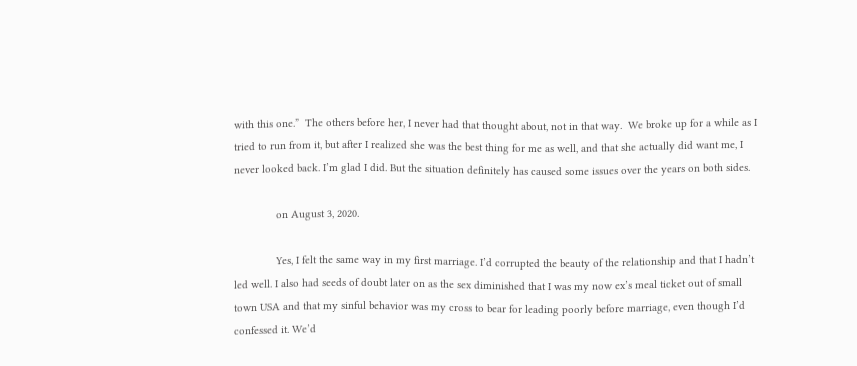with this one.”  The others before her, I never had that thought about, not in that way.  We broke up for a while as I tried to run from it, but after I realized she was the best thing for me as well, and that she actually did want me, I never looked back. I’m glad I did. But the situation definitely has caused some issues over the years on both sides.

              on August 3, 2020.

              Yes, I felt the same way in my first marriage. I’d corrupted the beauty of the relationship and that I hadn’t led well. I also had seeds of doubt later on as the sex diminished that I was my now ex’s meal ticket out of small town USA and that my sinful behavior was my cross to bear for leading poorly before marriage, even though I’d confessed it. We’d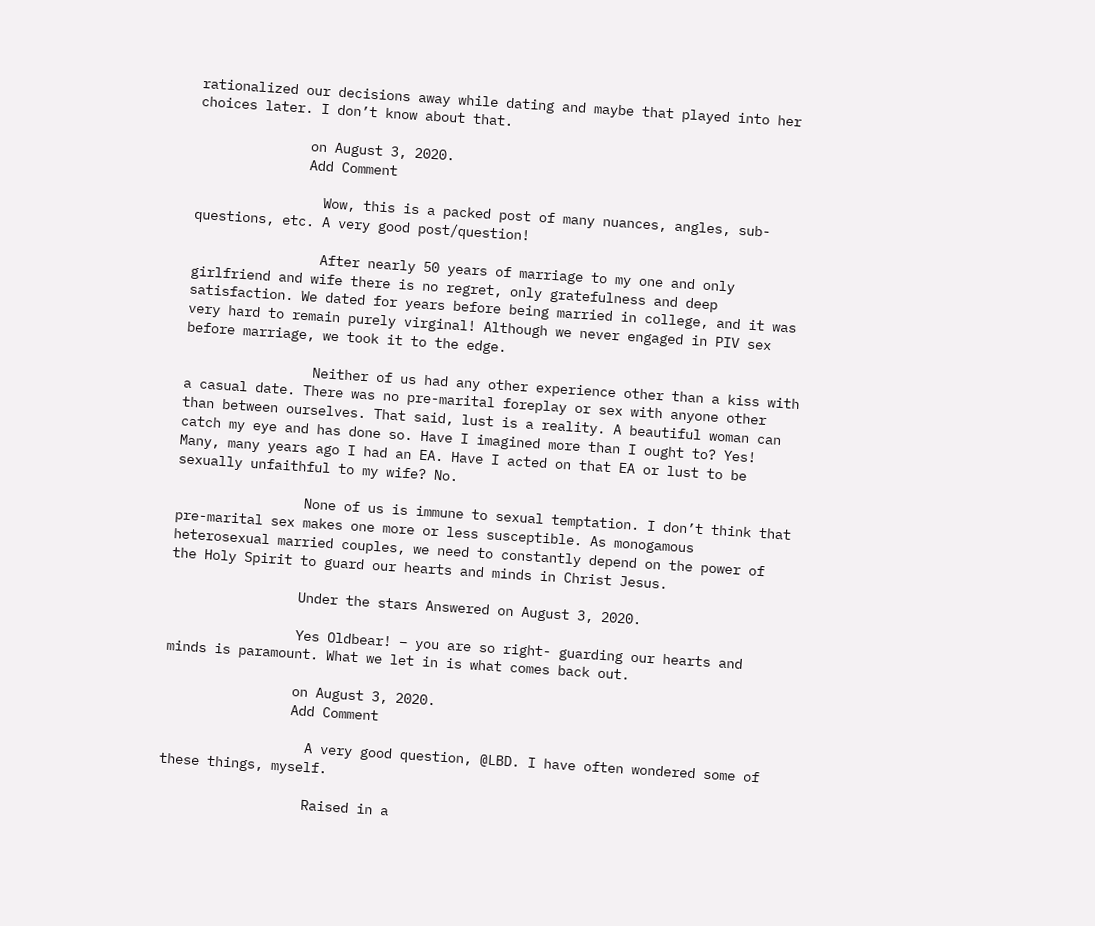rationalized our decisions away while dating and maybe that played into her choices later. I don’t know about that.

              on August 3, 2020.
              Add Comment

                Wow, this is a packed post of many nuances, angles, sub- questions, etc. A very good post/question!

                After nearly 50 years of marriage to my one and only girlfriend and wife there is no regret, only gratefulness and deep satisfaction. We dated for years before being married in college, and it was very hard to remain purely virginal! Although we never engaged in PIV sex before marriage, we took it to the edge.

                Neither of us had any other experience other than a kiss with a casual date. There was no pre-marital foreplay or sex with anyone other than between ourselves. That said, lust is a reality. A beautiful woman can catch my eye and has done so. Have I imagined more than I ought to? Yes! Many, many years ago I had an EA. Have I acted on that EA or lust to be sexually unfaithful to my wife? No.

                None of us is immune to sexual temptation. I don’t think that pre-marital sex makes one more or less susceptible. As monogamous heterosexual married couples, we need to constantly depend on the power of the Holy Spirit to guard our hearts and minds in Christ Jesus.

                Under the stars Answered on August 3, 2020.

                Yes Oldbear! – you are so right- guarding our hearts and minds is paramount. What we let in is what comes back out.

                on August 3, 2020.
                Add Comment

                  A very good question, @LBD. I have often wondered some of these things, myself.

                  Raised in a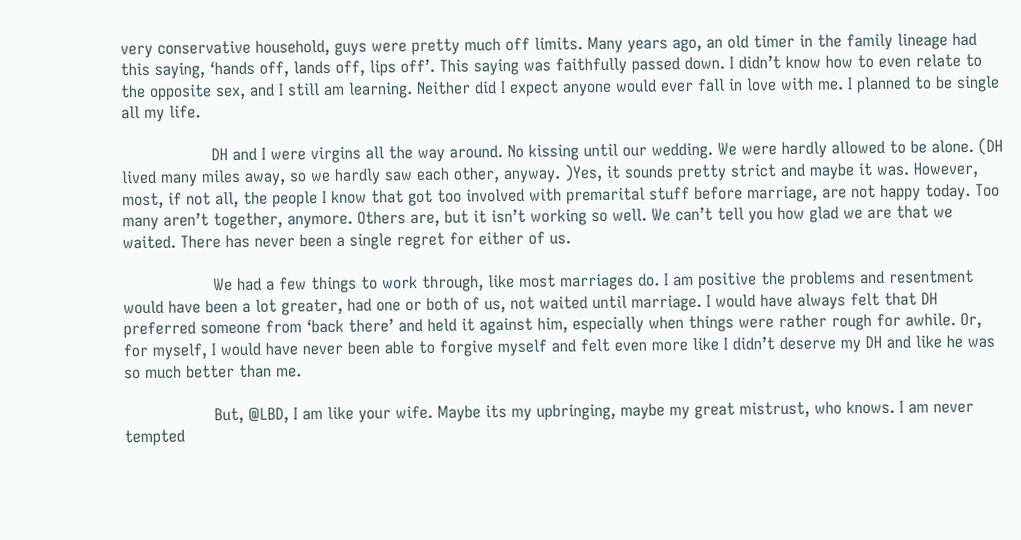very conservative household, guys were pretty much off limits. Many years ago, an old timer in the family lineage had this saying, ‘hands off, lands off, lips off’. This saying was faithfully passed down. I didn’t know how to even relate to the opposite sex, and I still am learning. Neither did I expect anyone would ever fall in love with me. I planned to be single all my life.

                  DH and I were virgins all the way around. No kissing until our wedding. We were hardly allowed to be alone. (DH lived many miles away, so we hardly saw each other, anyway. )Yes, it sounds pretty strict and maybe it was. However, most, if not all, the people I know that got too involved with premarital stuff before marriage, are not happy today. Too many aren’t together, anymore. Others are, but it isn’t working so well. We can’t tell you how glad we are that we waited. There has never been a single regret for either of us.

                  We had a few things to work through, like most marriages do. I am positive the problems and resentment would have been a lot greater, had one or both of us, not waited until marriage. I would have always felt that DH preferred someone from ‘back there’ and held it against him, especially when things were rather rough for awhile. Or, for myself, I would have never been able to forgive myself and felt even more like I didn’t deserve my DH and like he was so much better than me.

                  But, @LBD, I am like your wife. Maybe its my upbringing, maybe my great mistrust, who knows. I am never tempted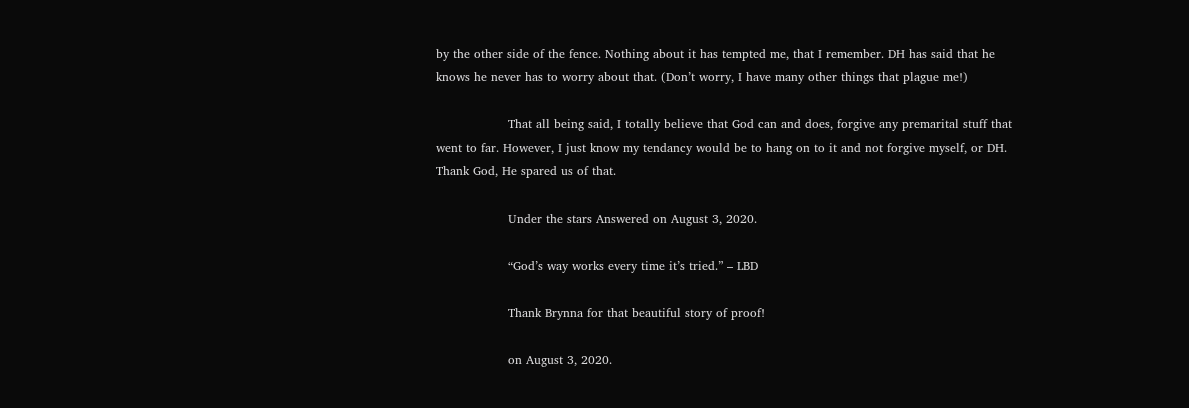by the other side of the fence. Nothing about it has tempted me, that I remember. DH has said that he knows he never has to worry about that. (Don’t worry, I have many other things that plague me!)

                  That all being said, I totally believe that God can and does, forgive any premarital stuff that went to far. However, I just know my tendancy would be to hang on to it and not forgive myself, or DH. Thank God, He spared us of that.

                  Under the stars Answered on August 3, 2020.

                  “God’s way works every time it’s tried.” – LBD

                  Thank Brynna for that beautiful story of proof!

                  on August 3, 2020.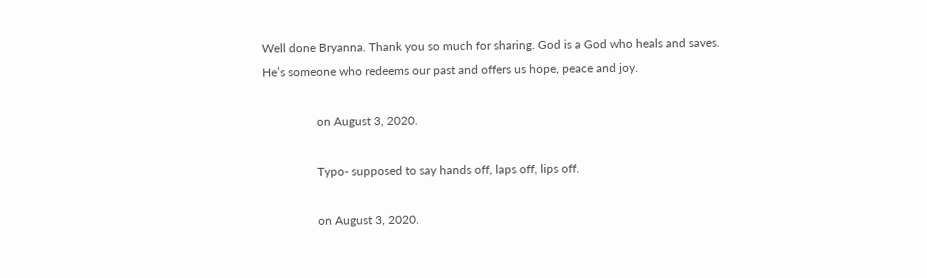Well done Bryanna. Thank you so much for sharing. God is a God who heals and saves. He’s someone who redeems our past and offers us hope, peace and joy.

                  on August 3, 2020.

                  Typo- supposed to say hands off, laps off, lips off.

                  on August 3, 2020.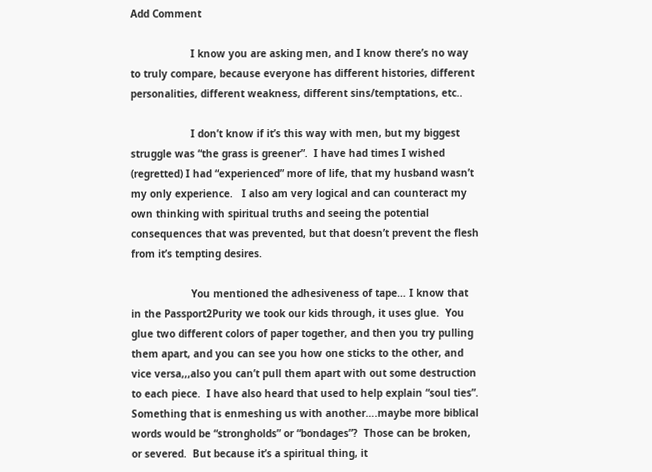Add Comment

                    I know you are asking men, and I know there’s no way to truly compare, because everyone has different histories, different personalities, different weakness, different sins/temptations, etc..

                    I don’t know if it’s this way with men, but my biggest struggle was “the grass is greener”.  I have had times I wished (regretted) I had “experienced” more of life, that my husband wasn’t my only experience.   I also am very logical and can counteract my own thinking with spiritual truths and seeing the potential consequences that was prevented, but that doesn’t prevent the flesh from it’s tempting desires.

                    You mentioned the adhesiveness of tape… I know that in the Passport2Purity we took our kids through, it uses glue.  You glue two different colors of paper together, and then you try pulling them apart, and you can see you how one sticks to the other, and vice versa,,,also you can’t pull them apart with out some destruction to each piece.  I have also heard that used to help explain “soul ties”.  Something that is enmeshing us with another….maybe more biblical words would be “strongholds” or “bondages”?  Those can be broken, or severed.  But because it’s a spiritual thing, it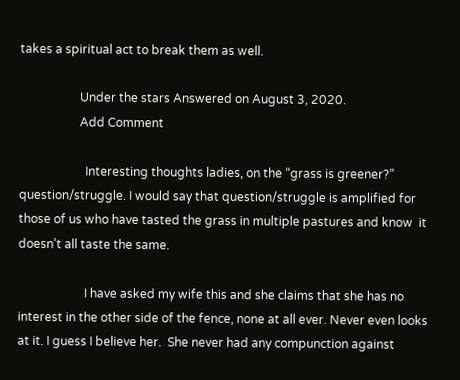takes a spiritual act to break them as well.

                    Under the stars Answered on August 3, 2020.
                    Add Comment

                      Interesting thoughts ladies, on the “grass is greener?” question/struggle. I would say that question/struggle is amplified for those of us who have tasted the grass in multiple pastures and know  it doesn’t all taste the same.

                      I have asked my wife this and she claims that she has no interest in the other side of the fence, none at all ever. Never even looks at it. I guess I believe her.  She never had any compunction against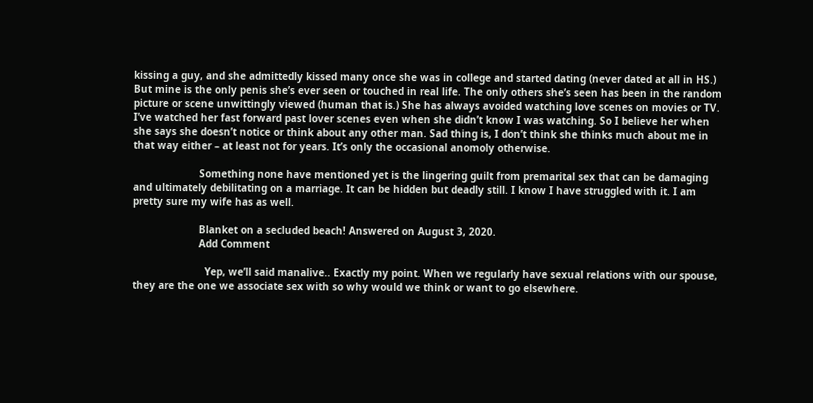kissing a guy, and she admittedly kissed many once she was in college and started dating (never dated at all in HS.) But mine is the only penis she’s ever seen or touched in real life. The only others she’s seen has been in the random picture or scene unwittingly viewed (human that is.) She has always avoided watching love scenes on movies or TV. I’ve watched her fast forward past lover scenes even when she didn’t know I was watching. So I believe her when she says she doesn’t notice or think about any other man. Sad thing is, I don’t think she thinks much about me in that way either – at least not for years. It’s only the occasional anomoly otherwise.

                      Something none have mentioned yet is the lingering guilt from premarital sex that can be damaging and ultimately debilitating on a marriage. It can be hidden but deadly still. I know I have struggled with it. I am pretty sure my wife has as well.

                      Blanket on a secluded beach! Answered on August 3, 2020.
                      Add Comment

                        Yep, we’ll said manalive.. Exactly my point. When we regularly have sexual relations with our spouse, they are the one we associate sex with so why would we think or want to go elsewhere.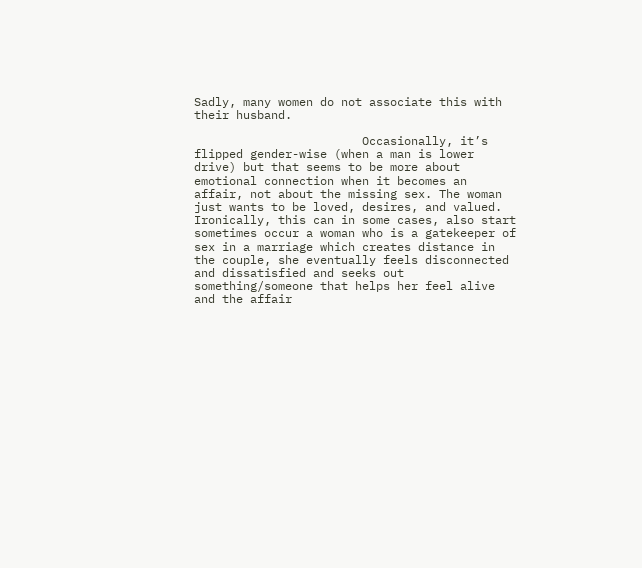Sadly, many women do not associate this with their husband.

                        Occasionally, it’s flipped gender-wise (when a man is lower drive) but that seems to be more about emotional connection when it becomes an affair, not about the missing sex. The woman just wants to be loved, desires, and valued.  Ironically, this can in some cases, also start sometimes occur a woman who is a gatekeeper of sex in a marriage which creates distance in the couple, she eventually feels disconnected and dissatisfied and seeks out something/someone that helps her feel alive and the affair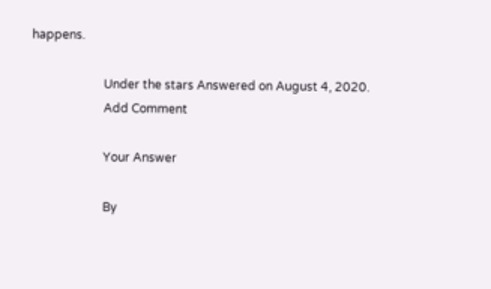happens.

                        Under the stars Answered on August 4, 2020.
                        Add Comment

                        Your Answer

                        By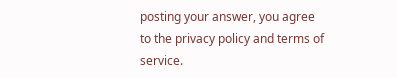posting your answer, you agree to the privacy policy and terms of service.